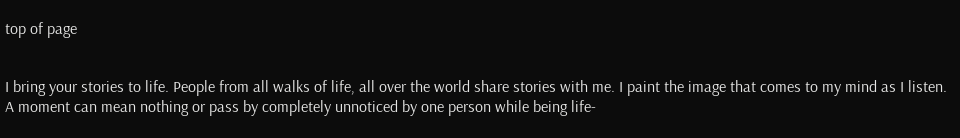top of page


I bring your stories to life. People from all walks of life, all over the world share stories with me. I paint the image that comes to my mind as I listen. A moment can mean nothing or pass by completely unnoticed by one person while being life-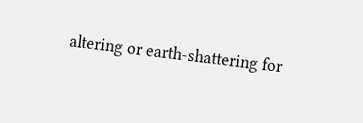altering or earth-shattering for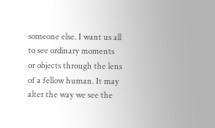someone else. I want us all to see ordinary moments or objects through the lens of a fellow human. It may alter the way we see the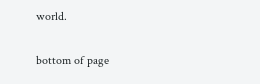world.

bottom of page